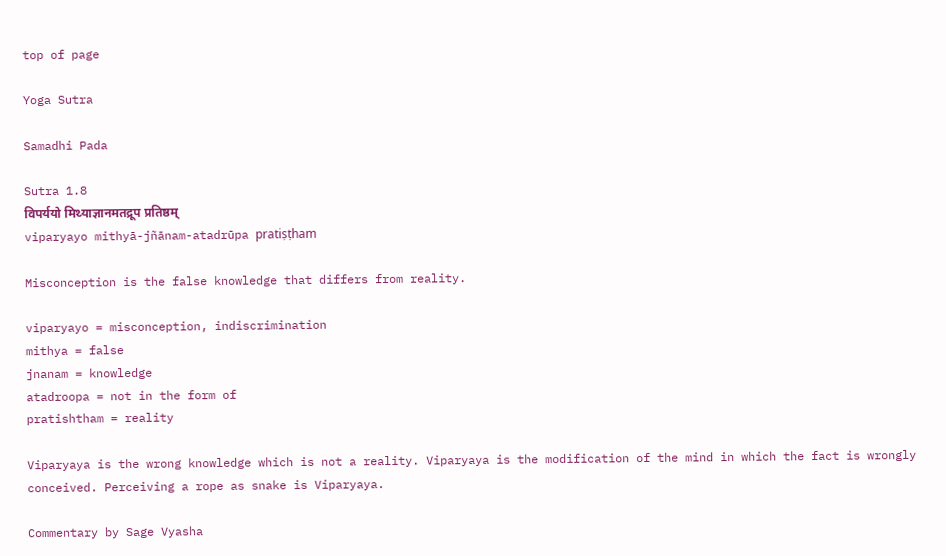top of page

Yoga Sutra

Samadhi Pada

Sutra 1.8
विपर्ययो मिथ्याज्ञानमतद्रूप प्रतिष्ठम्
viparyayo mithyā-jñānam-atadrūpa pratiṣṭham

Misconception is the false knowledge that differs from reality.

viparyayo = misconception, indiscrimination
mithya = false
jnanam = knowledge
atadroopa = not in the form of
pratishtham = reality

Viparyaya is the wrong knowledge which is not a reality. Viparyaya is the modification of the mind in which the fact is wrongly conceived. Perceiving a rope as snake is Viparyaya.

Commentary by Sage Vyasha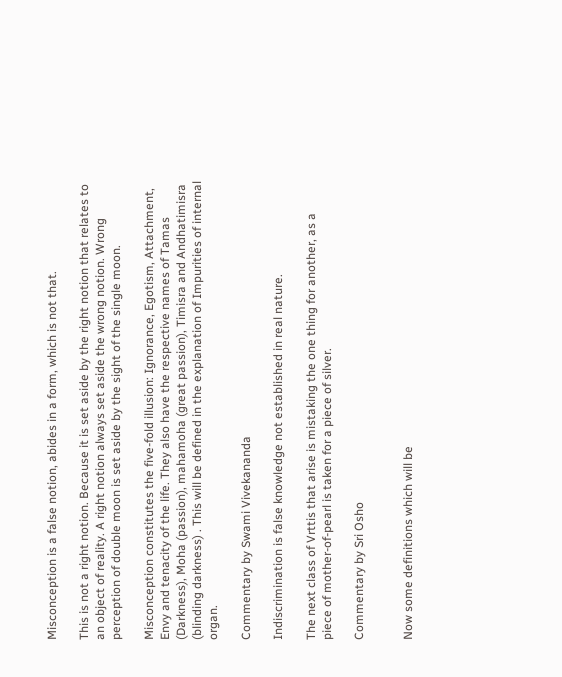Misconception is a false notion, abides in a form, which is not that.

This is not a right notion. Because it is set aside by the right notion that relates to an object of reality. A right notion always set aside the wrong notion. Wrong perception of double moon is set aside by the sight of the single moon.

Misconception constitutes the five-fold illusion: Ignorance, Egotism, Attachment, Envy and tenacity of the life. They also have the respective names of Tamas (Darkness), Moha (passion), mahamoha (great passion), Timisra and Andhatimisra (blinding darkness) . This will be defined in the explanation of Impurities of internal organ.

Commentary by Swami Vivekananda

Indiscrimination is false knowledge not established in real nature.

The next class of Vrttis that arise is mistaking the one thing for another, as a piece of mother-of-pearl is taken for a piece of silver.

Commentary by Sri Osho


Now some definitions which will be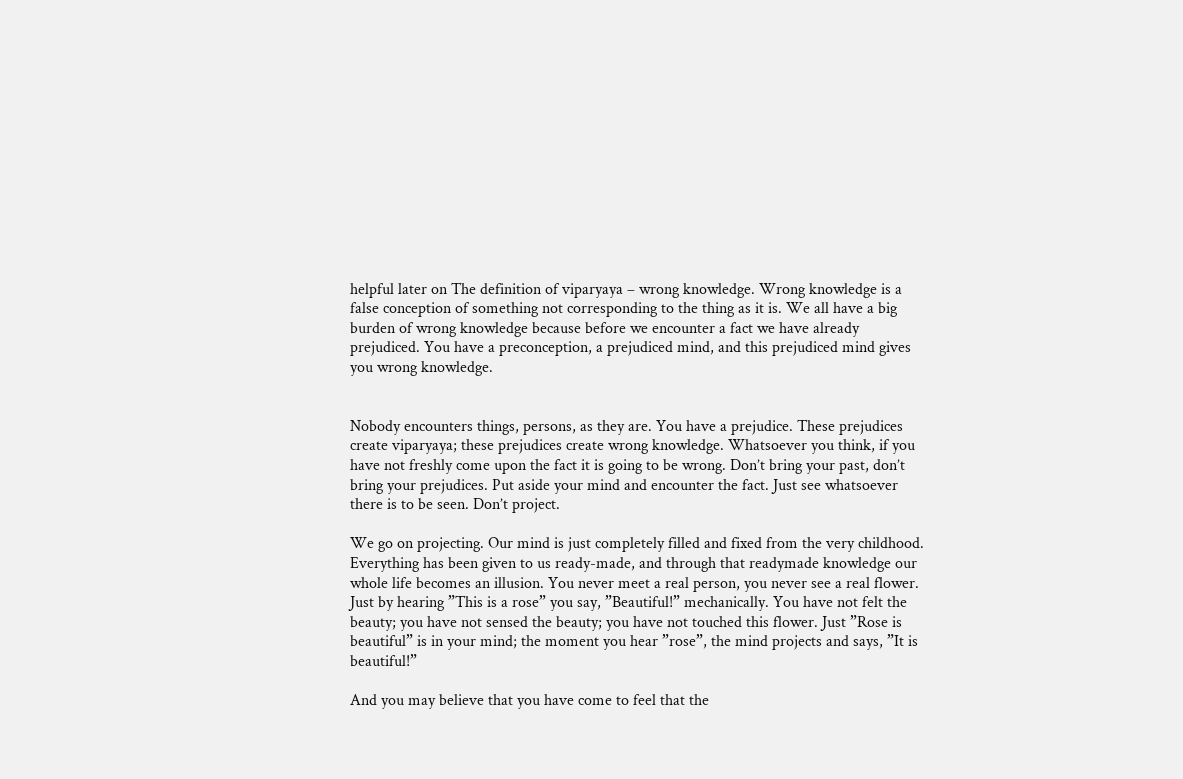helpful later on The definition of viparyaya – wrong knowledge. Wrong knowledge is a false conception of something not corresponding to the thing as it is. We all have a big burden of wrong knowledge because before we encounter a fact we have already prejudiced. You have a preconception, a prejudiced mind, and this prejudiced mind gives you wrong knowledge.


Nobody encounters things, persons, as they are. You have a prejudice. These prejudices create viparyaya; these prejudices create wrong knowledge. Whatsoever you think, if you have not freshly come upon the fact it is going to be wrong. Don’t bring your past, don’t bring your prejudices. Put aside your mind and encounter the fact. Just see whatsoever there is to be seen. Don’t project.

We go on projecting. Our mind is just completely filled and fixed from the very childhood. Everything has been given to us ready-made, and through that readymade knowledge our whole life becomes an illusion. You never meet a real person, you never see a real flower. Just by hearing ”This is a rose” you say, ”Beautiful!” mechanically. You have not felt the beauty; you have not sensed the beauty; you have not touched this flower. Just ”Rose is beautiful” is in your mind; the moment you hear ”rose”, the mind projects and says, ”It is beautiful!”

And you may believe that you have come to feel that the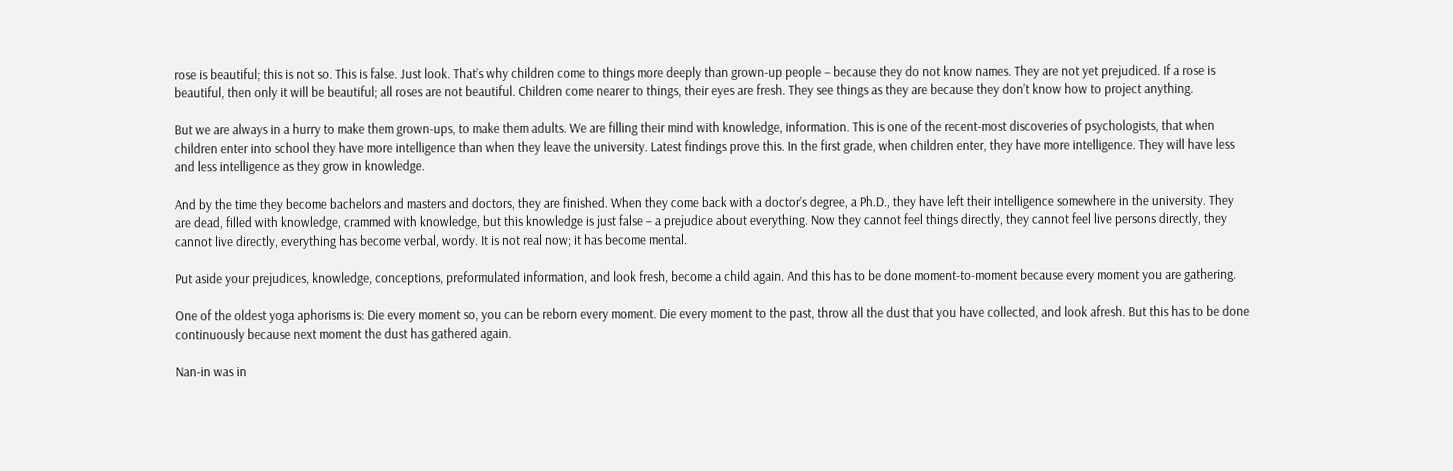rose is beautiful; this is not so. This is false. Just look. That’s why children come to things more deeply than grown-up people – because they do not know names. They are not yet prejudiced. If a rose is beautiful, then only it will be beautiful; all roses are not beautiful. Children come nearer to things, their eyes are fresh. They see things as they are because they don’t know how to project anything.

But we are always in a hurry to make them grown-ups, to make them adults. We are filling their mind with knowledge, information. This is one of the recent-most discoveries of psychologists, that when children enter into school they have more intelligence than when they leave the university. Latest findings prove this. In the first grade, when children enter, they have more intelligence. They will have less and less intelligence as they grow in knowledge.

And by the time they become bachelors and masters and doctors, they are finished. When they come back with a doctor’s degree, a Ph.D., they have left their intelligence somewhere in the university. They are dead, filled with knowledge, crammed with knowledge, but this knowledge is just false – a prejudice about everything. Now they cannot feel things directly, they cannot feel live persons directly, they cannot live directly, everything has become verbal, wordy. It is not real now; it has become mental.

Put aside your prejudices, knowledge, conceptions, preformulated information, and look fresh, become a child again. And this has to be done moment-to-moment because every moment you are gathering.

One of the oldest yoga aphorisms is: Die every moment so, you can be reborn every moment. Die every moment to the past, throw all the dust that you have collected, and look afresh. But this has to be done continuously because next moment the dust has gathered again.

Nan-in was in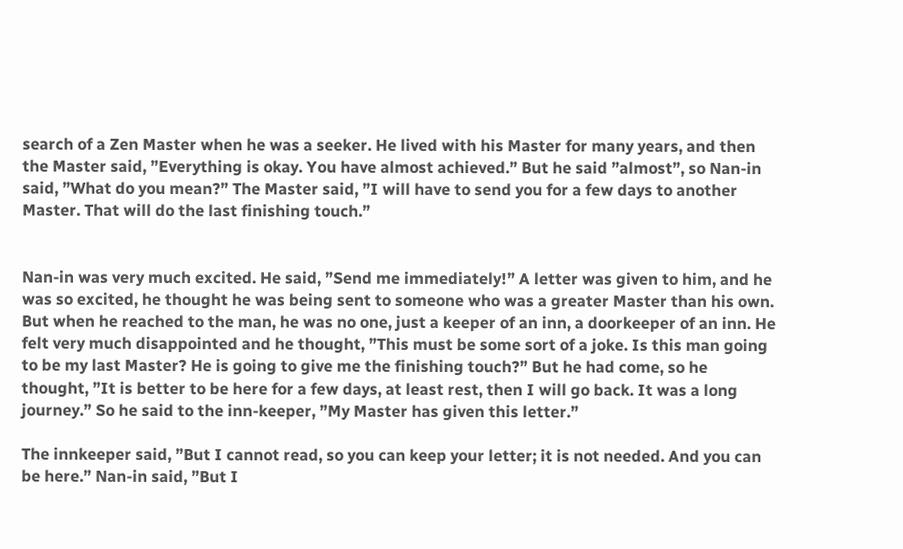search of a Zen Master when he was a seeker. He lived with his Master for many years, and then the Master said, ”Everything is okay. You have almost achieved.” But he said ”almost”, so Nan-in said, ”What do you mean?” The Master said, ”I will have to send you for a few days to another Master. That will do the last finishing touch.”


Nan-in was very much excited. He said, ”Send me immediately!” A letter was given to him, and he was so excited, he thought he was being sent to someone who was a greater Master than his own.
But when he reached to the man, he was no one, just a keeper of an inn, a doorkeeper of an inn. He felt very much disappointed and he thought, ”This must be some sort of a joke. Is this man going to be my last Master? He is going to give me the finishing touch?” But he had come, so he thought, ”It is better to be here for a few days, at least rest, then I will go back. It was a long journey.” So he said to the inn-keeper, ”My Master has given this letter.”

The innkeeper said, ”But I cannot read, so you can keep your letter; it is not needed. And you can be here.” Nan-in said, ”But I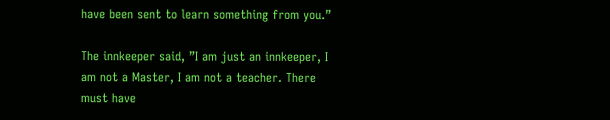have been sent to learn something from you.”

The innkeeper said, ”I am just an innkeeper, I am not a Master, I am not a teacher. There must have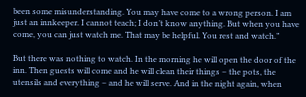been some misunderstanding. You may have come to a wrong person. I am just an innkeeper. I cannot teach; I don’t know anything. But when you have come, you can just watch me. That may be helpful. You rest and watch.”

But there was nothing to watch. In the morning he will open the door of the inn. Then guests will come and he will clean their things – the pots, the utensils and everything – and he will serve. And in the night again, when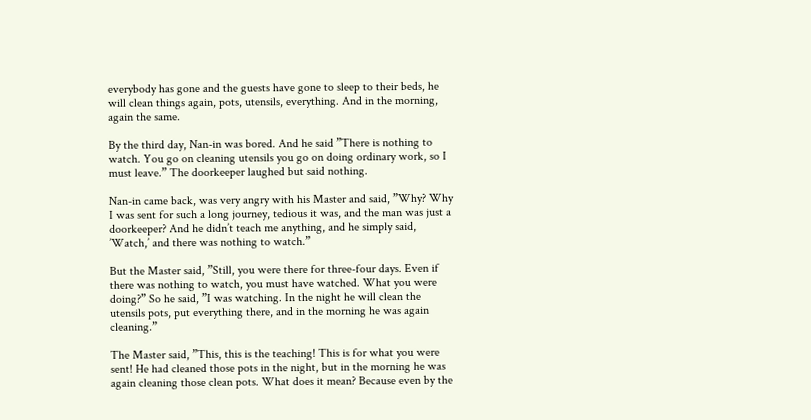everybody has gone and the guests have gone to sleep to their beds, he will clean things again, pots, utensils, everything. And in the morning, again the same.

By the third day, Nan-in was bored. And he said ”There is nothing to watch. You go on cleaning utensils you go on doing ordinary work, so I must leave.” The doorkeeper laughed but said nothing.

Nan-in came back, was very angry with his Master and said, ”Why? Why I was sent for such a long journey, tedious it was, and the man was just a doorkeeper? And he didn’t teach me anything, and he simply said, ’Watch,’ and there was nothing to watch.”

But the Master said, ”Still, you were there for three-four days. Even if there was nothing to watch, you must have watched. What you were doing?” So he said, ”I was watching. In the night he will clean the utensils pots, put everything there, and in the morning he was again cleaning.”

The Master said, ”This, this is the teaching! This is for what you were sent! He had cleaned those pots in the night, but in the morning he was again cleaning those clean pots. What does it mean? Because even by the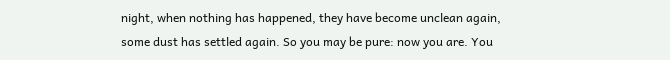night, when nothing has happened, they have become unclean again, some dust has settled again. So you may be pure: now you are. You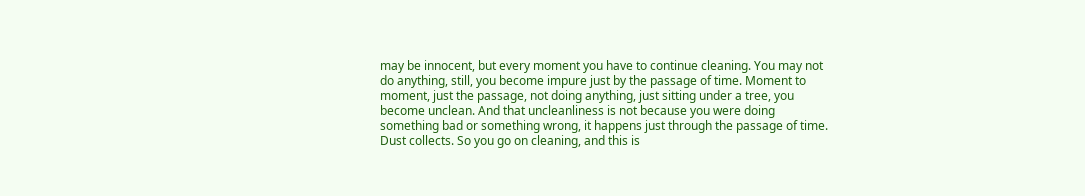may be innocent, but every moment you have to continue cleaning. You may not do anything, still, you become impure just by the passage of time. Moment to moment, just the passage, not doing anything, just sitting under a tree, you become unclean. And that uncleanliness is not because you were doing something bad or something wrong, it happens just through the passage of time. Dust collects. So you go on cleaning, and this is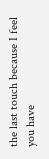the last touch because I feel you have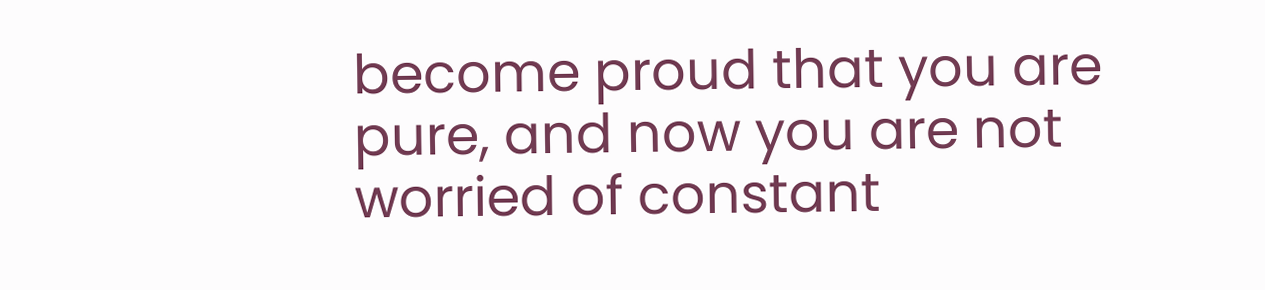become proud that you are pure, and now you are not worried of constant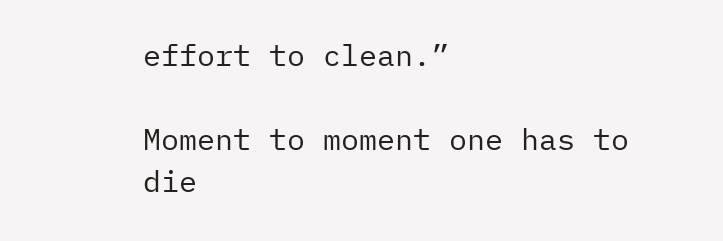effort to clean.”

Moment to moment one has to die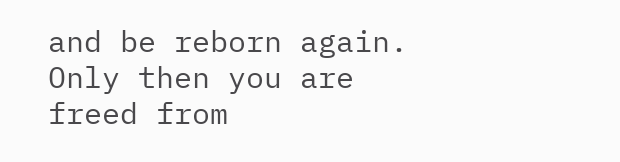and be reborn again. Only then you are freed from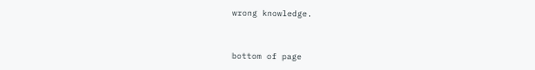wrong knowledge.



bottom of page